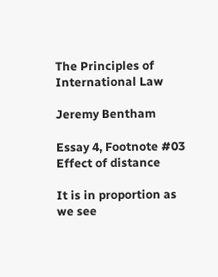The Principles of International Law

Jeremy Bentham

Essay 4, Footnote #03
Effect of distance

It is in proportion as we see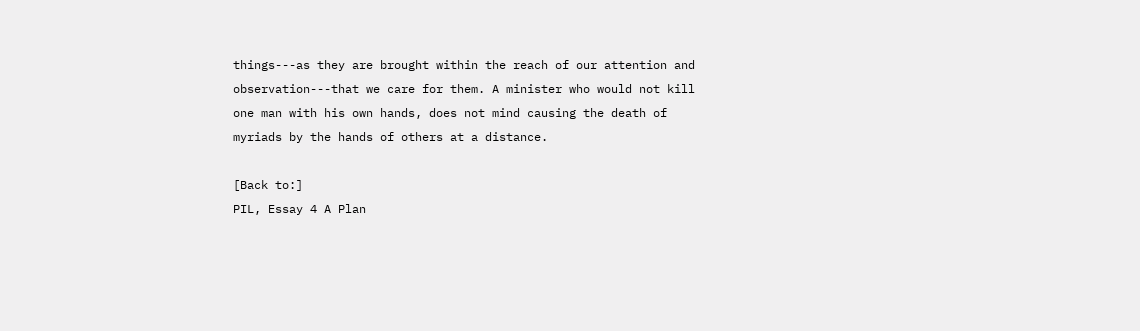things---as they are brought within the reach of our attention and observation---that we care for them. A minister who would not kill one man with his own hands, does not mind causing the death of myriads by the hands of others at a distance.

[Back to:]
PIL, Essay 4 A Plan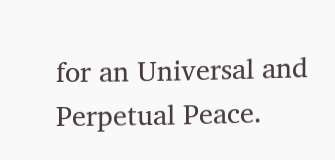for an Universal and Perpetual Peace.